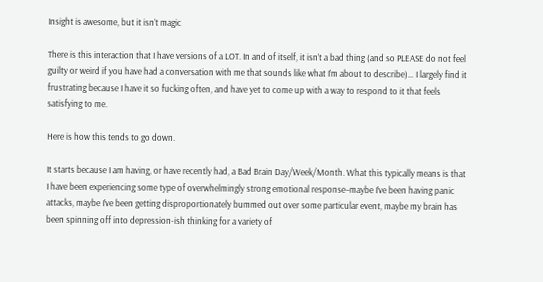Insight is awesome, but it isn’t magic

There is this interaction that I have versions of a LOT. In and of itself, it isn’t a bad thing (and so PLEASE do not feel guilty or weird if you have had a conversation with me that sounds like what I’m about to describe)… I largely find it frustrating because I have it so fucking often, and have yet to come up with a way to respond to it that feels satisfying to me.

Here is how this tends to go down.

It starts because I am having, or have recently had, a Bad Brain Day/Week/Month. What this typically means is that I have been experiencing some type of overwhelmingly strong emotional response–maybe I’ve been having panic attacks, maybe I’ve been getting disproportionately bummed out over some particular event, maybe my brain has been spinning off into depression-ish thinking for a variety of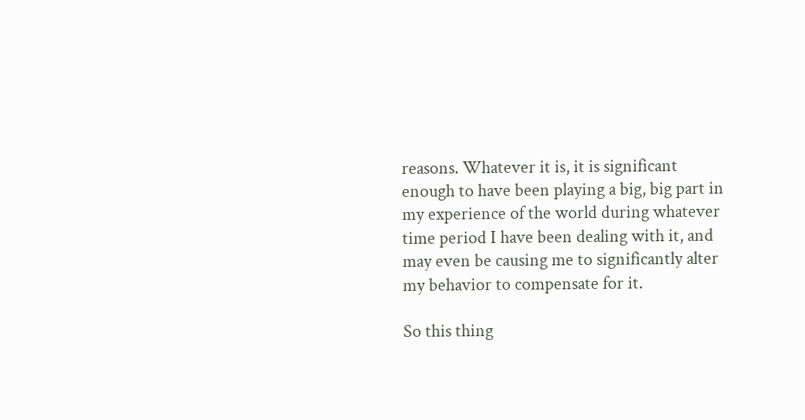reasons. Whatever it is, it is significant enough to have been playing a big, big part in my experience of the world during whatever time period I have been dealing with it, and may even be causing me to significantly alter my behavior to compensate for it.

So this thing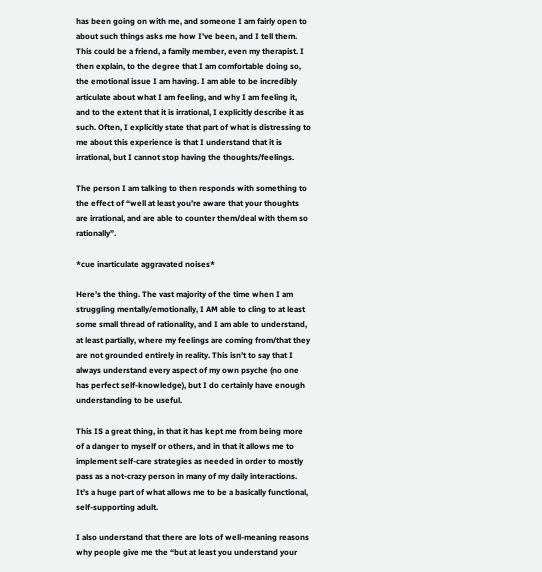has been going on with me, and someone I am fairly open to about such things asks me how I’ve been, and I tell them. This could be a friend, a family member, even my therapist. I then explain, to the degree that I am comfortable doing so, the emotional issue I am having. I am able to be incredibly articulate about what I am feeling, and why I am feeling it, and to the extent that it is irrational, I explicitly describe it as such. Often, I explicitly state that part of what is distressing to me about this experience is that I understand that it is irrational, but I cannot stop having the thoughts/feelings.

The person I am talking to then responds with something to the effect of “well at least you’re aware that your thoughts are irrational, and are able to counter them/deal with them so rationally”.

*cue inarticulate aggravated noises*

Here’s the thing. The vast majority of the time when I am struggling mentally/emotionally, I AM able to cling to at least some small thread of rationality, and I am able to understand, at least partially, where my feelings are coming from/that they are not grounded entirely in reality. This isn’t to say that I always understand every aspect of my own psyche (no one has perfect self-knowledge), but I do certainly have enough understanding to be useful.

This IS a great thing, in that it has kept me from being more of a danger to myself or others, and in that it allows me to implement self-care strategies as needed in order to mostly pass as a not-crazy person in many of my daily interactions. It’s a huge part of what allows me to be a basically functional, self-supporting adult.

I also understand that there are lots of well-meaning reasons why people give me the “but at least you understand your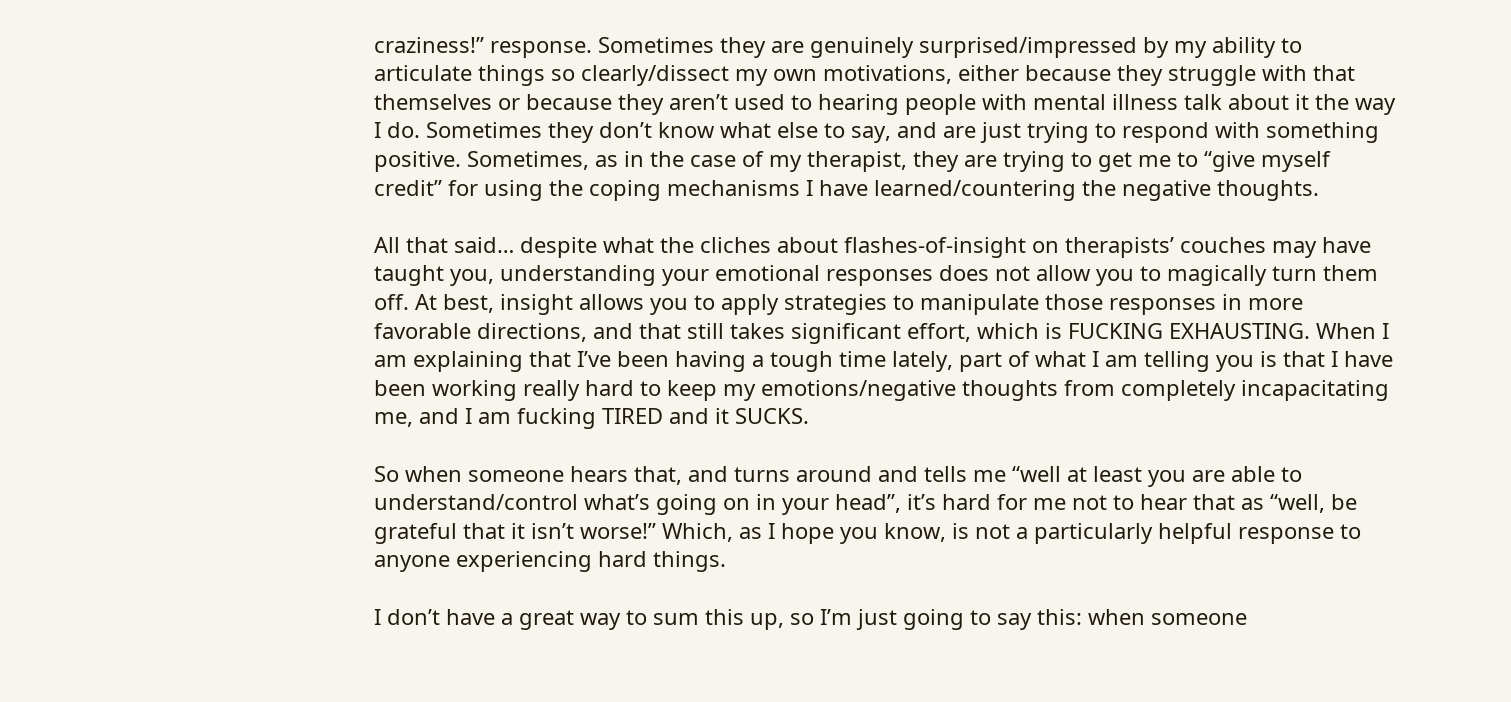craziness!” response. Sometimes they are genuinely surprised/impressed by my ability to articulate things so clearly/dissect my own motivations, either because they struggle with that themselves or because they aren’t used to hearing people with mental illness talk about it the way I do. Sometimes they don’t know what else to say, and are just trying to respond with something positive. Sometimes, as in the case of my therapist, they are trying to get me to “give myself credit” for using the coping mechanisms I have learned/countering the negative thoughts.

All that said… despite what the cliches about flashes-of-insight on therapists’ couches may have taught you, understanding your emotional responses does not allow you to magically turn them off. At best, insight allows you to apply strategies to manipulate those responses in more favorable directions, and that still takes significant effort, which is FUCKING EXHAUSTING. When I am explaining that I’ve been having a tough time lately, part of what I am telling you is that I have been working really hard to keep my emotions/negative thoughts from completely incapacitating me, and I am fucking TIRED and it SUCKS.

So when someone hears that, and turns around and tells me “well at least you are able to understand/control what’s going on in your head”, it’s hard for me not to hear that as “well, be grateful that it isn’t worse!” Which, as I hope you know, is not a particularly helpful response to anyone experiencing hard things.

I don’t have a great way to sum this up, so I’m just going to say this: when someone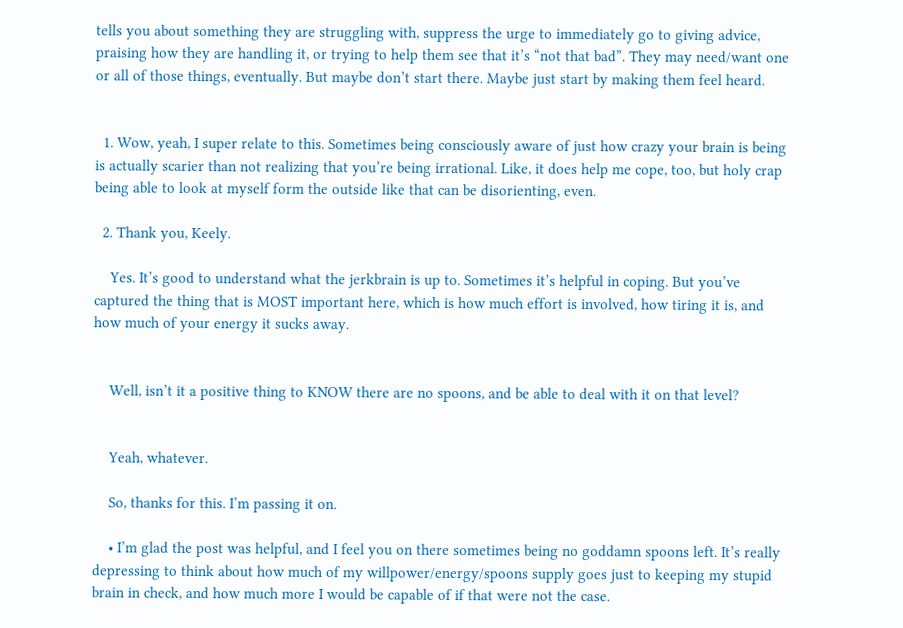tells you about something they are struggling with, suppress the urge to immediately go to giving advice, praising how they are handling it, or trying to help them see that it’s “not that bad”. They may need/want one or all of those things, eventually. But maybe don’t start there. Maybe just start by making them feel heard.


  1. Wow, yeah, I super relate to this. Sometimes being consciously aware of just how crazy your brain is being is actually scarier than not realizing that you’re being irrational. Like, it does help me cope, too, but holy crap being able to look at myself form the outside like that can be disorienting, even.

  2. Thank you, Keely.

    Yes. It’s good to understand what the jerkbrain is up to. Sometimes it’s helpful in coping. But you’ve captured the thing that is MOST important here, which is how much effort is involved, how tiring it is, and how much of your energy it sucks away.


    Well, isn’t it a positive thing to KNOW there are no spoons, and be able to deal with it on that level?


    Yeah, whatever.

    So, thanks for this. I’m passing it on.

    • I’m glad the post was helpful, and I feel you on there sometimes being no goddamn spoons left. It’s really depressing to think about how much of my willpower/energy/spoons supply goes just to keeping my stupid brain in check, and how much more I would be capable of if that were not the case.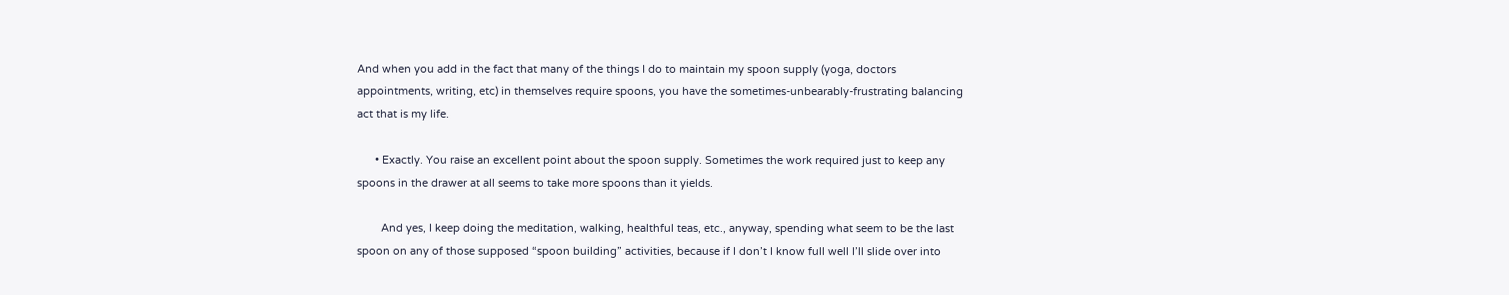And when you add in the fact that many of the things I do to maintain my spoon supply (yoga, doctors appointments, writing, etc) in themselves require spoons, you have the sometimes-unbearably-frustrating balancing act that is my life.

      • Exactly. You raise an excellent point about the spoon supply. Sometimes the work required just to keep any spoons in the drawer at all seems to take more spoons than it yields.

        And yes, I keep doing the meditation, walking, healthful teas, etc., anyway, spending what seem to be the last spoon on any of those supposed “spoon building” activities, because if I don’t I know full well I’ll slide over into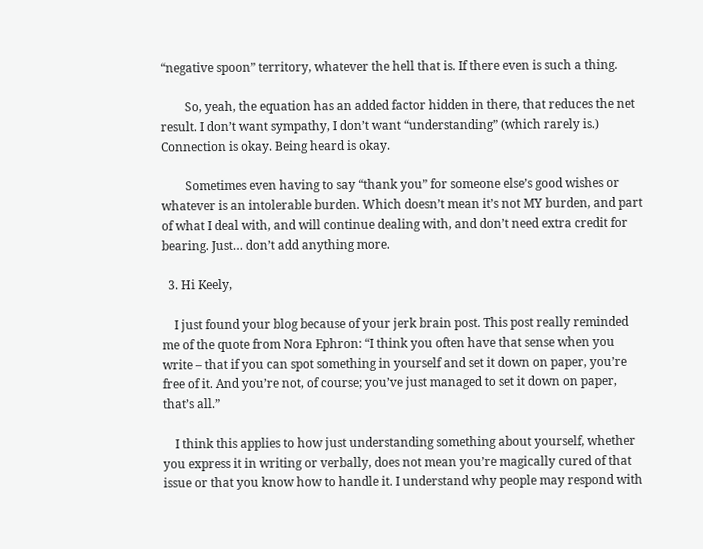“negative spoon” territory, whatever the hell that is. If there even is such a thing.

        So, yeah, the equation has an added factor hidden in there, that reduces the net result. I don’t want sympathy, I don’t want “understanding” (which rarely is.) Connection is okay. Being heard is okay.

        Sometimes even having to say “thank you” for someone else’s good wishes or whatever is an intolerable burden. Which doesn’t mean it’s not MY burden, and part of what I deal with, and will continue dealing with, and don’t need extra credit for bearing. Just… don’t add anything more.

  3. Hi Keely,

    I just found your blog because of your jerk brain post. This post really reminded me of the quote from Nora Ephron: “I think you often have that sense when you write – that if you can spot something in yourself and set it down on paper, you’re free of it. And you’re not, of course; you’ve just managed to set it down on paper, that’s all.”

    I think this applies to how just understanding something about yourself, whether you express it in writing or verbally, does not mean you’re magically cured of that issue or that you know how to handle it. I understand why people may respond with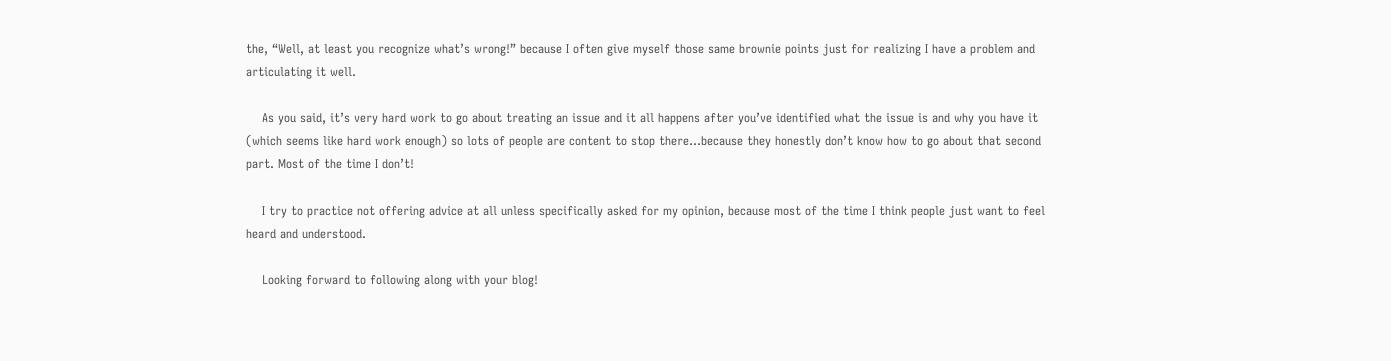the, “Well, at least you recognize what’s wrong!” because I often give myself those same brownie points just for realizing I have a problem and articulating it well.

    As you said, it’s very hard work to go about treating an issue and it all happens after you’ve identified what the issue is and why you have it (which seems like hard work enough) so lots of people are content to stop there…because they honestly don’t know how to go about that second part. Most of the time I don’t!

    I try to practice not offering advice at all unless specifically asked for my opinion, because most of the time I think people just want to feel heard and understood.

    Looking forward to following along with your blog!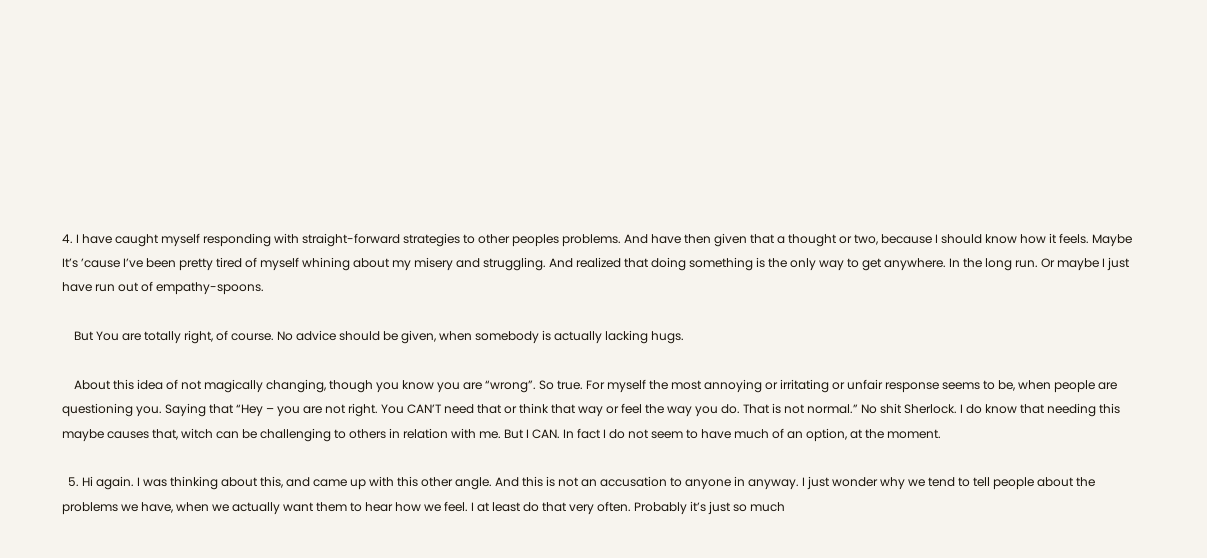4. I have caught myself responding with straight-forward strategies to other peoples problems. And have then given that a thought or two, because I should know how it feels. Maybe It’s ’cause I’ve been pretty tired of myself whining about my misery and struggling. And realized that doing something is the only way to get anywhere. In the long run. Or maybe I just have run out of empathy-spoons.

    But You are totally right, of course. No advice should be given, when somebody is actually lacking hugs.

    About this idea of not magically changing, though you know you are “wrong”. So true. For myself the most annoying or irritating or unfair response seems to be, when people are questioning you. Saying that “Hey – you are not right. You CAN’T need that or think that way or feel the way you do. That is not normal.” No shit Sherlock. I do know that needing this maybe causes that, witch can be challenging to others in relation with me. But I CAN. In fact I do not seem to have much of an option, at the moment.

  5. Hi again. I was thinking about this, and came up with this other angle. And this is not an accusation to anyone in anyway. I just wonder why we tend to tell people about the problems we have, when we actually want them to hear how we feel. I at least do that very often. Probably it’s just so much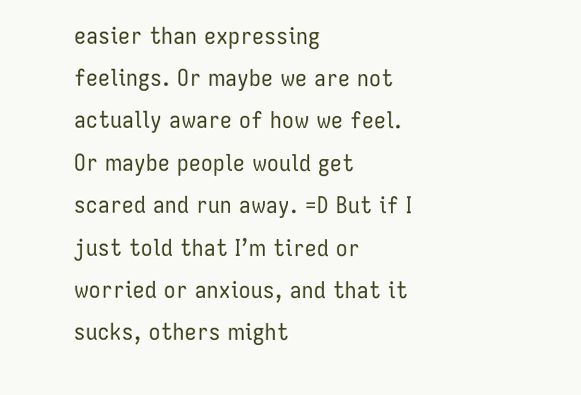easier than expressing feelings. Or maybe we are not actually aware of how we feel. Or maybe people would get scared and run away. =D But if I just told that I’m tired or worried or anxious, and that it sucks, others might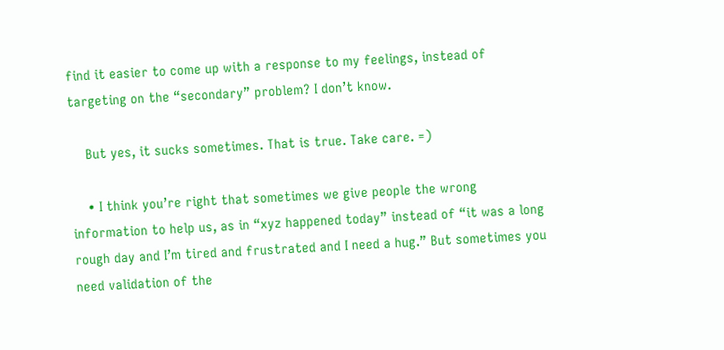find it easier to come up with a response to my feelings, instead of targeting on the “secondary” problem? I don’t know.

    But yes, it sucks sometimes. That is true. Take care. =)

    • I think you’re right that sometimes we give people the wrong information to help us, as in “xyz happened today” instead of “it was a long rough day and I’m tired and frustrated and I need a hug.” But sometimes you need validation of the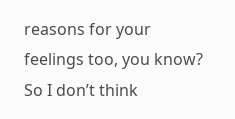reasons for your feelings too, you know? So I don’t think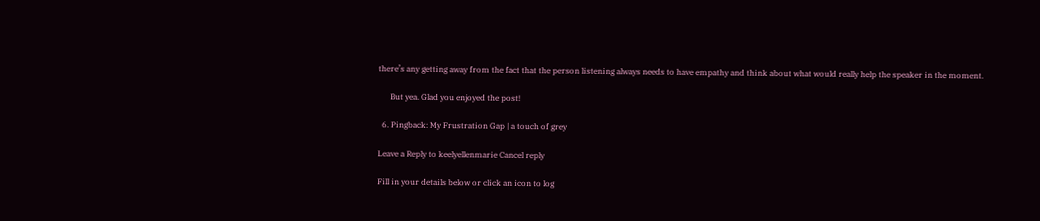there’s any getting away from the fact that the person listening always needs to have empathy and think about what would really help the speaker in the moment.

      But yea. Glad you enjoyed the post!

  6. Pingback: My Frustration Gap | a touch of grey

Leave a Reply to keelyellenmarie Cancel reply

Fill in your details below or click an icon to log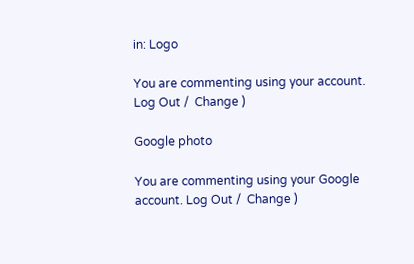in: Logo

You are commenting using your account. Log Out /  Change )

Google photo

You are commenting using your Google account. Log Out /  Change )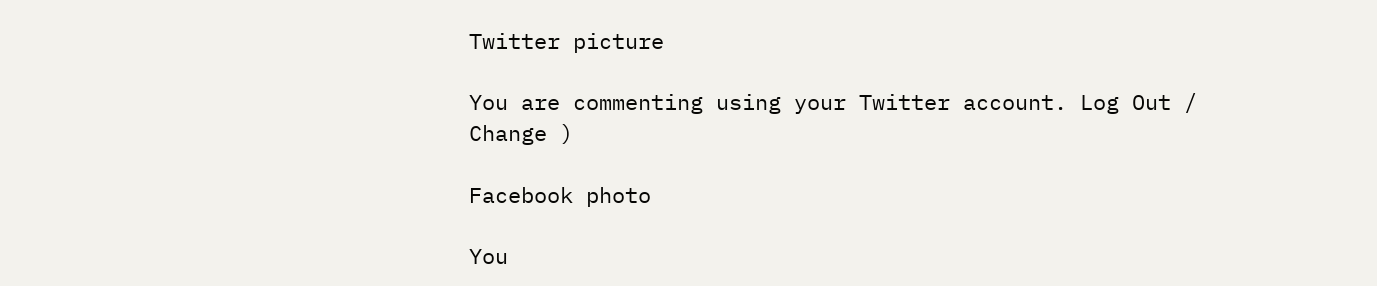Twitter picture

You are commenting using your Twitter account. Log Out /  Change )

Facebook photo

You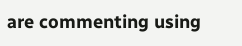are commenting using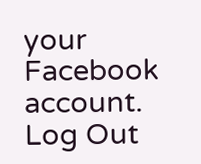your Facebook account. Log Out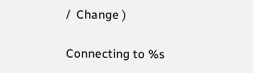/  Change )

Connecting to %s